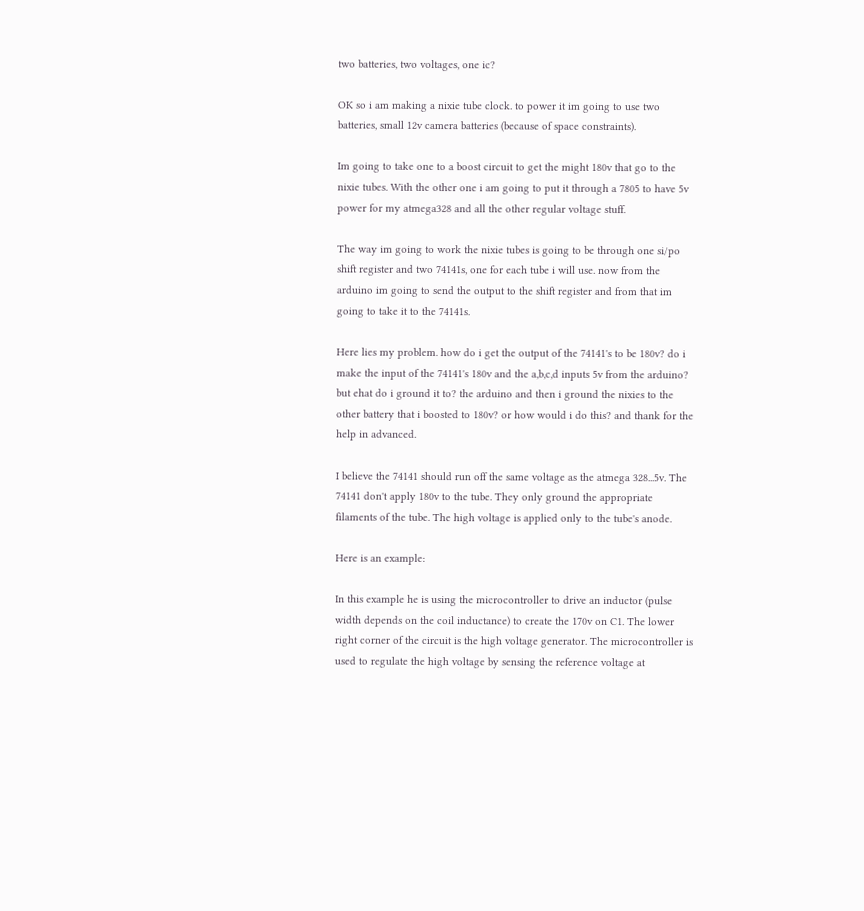two batteries, two voltages, one ic?

OK so i am making a nixie tube clock. to power it im going to use two batteries, small 12v camera batteries (because of space constraints).

Im going to take one to a boost circuit to get the might 180v that go to the nixie tubes. With the other one i am going to put it through a 7805 to have 5v power for my atmega328 and all the other regular voltage stuff.

The way im going to work the nixie tubes is going to be through one si/po shift register and two 74141s, one for each tube i will use. now from the arduino im going to send the output to the shift register and from that im going to take it to the 74141s.

Here lies my problem. how do i get the output of the 74141's to be 180v? do i make the input of the 74141's 180v and the a,b,c,d inputs 5v from the arduino? but ehat do i ground it to? the arduino and then i ground the nixies to the other battery that i boosted to 180v? or how would i do this? and thank for the help in advanced.

I believe the 74141 should run off the same voltage as the atmega 328...5v. The 74141 don't apply 180v to the tube. They only ground the appropriate filaments of the tube. The high voltage is applied only to the tube's anode.

Here is an example:

In this example he is using the microcontroller to drive an inductor (pulse width depends on the coil inductance) to create the 170v on C1. The lower right corner of the circuit is the high voltage generator. The microcontroller is used to regulate the high voltage by sensing the reference voltage at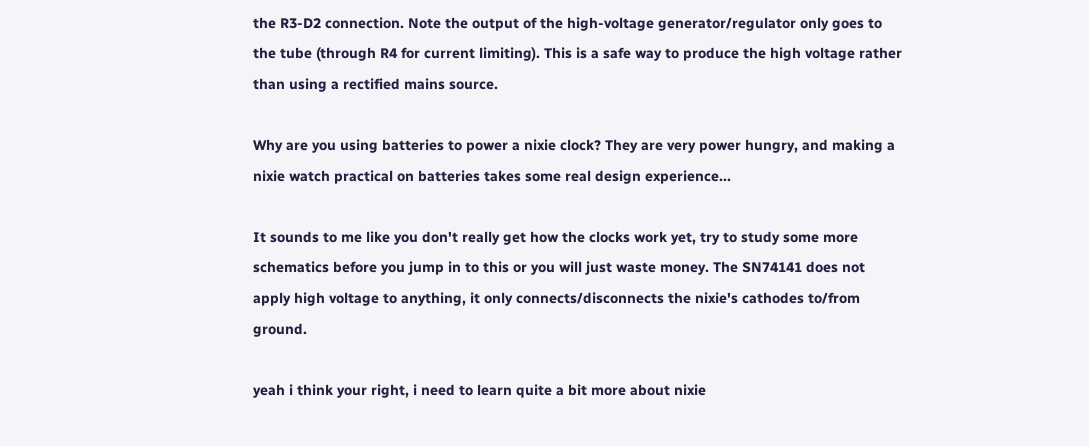the R3-D2 connection. Note the output of the high-voltage generator/regulator only goes to the tube (through R4 for current limiting). This is a safe way to produce the high voltage rather than using a rectified mains source.

Why are you using batteries to power a nixie clock? They are very power hungry, and making a nixie watch practical on batteries takes some real design experience...

It sounds to me like you don't really get how the clocks work yet, try to study some more schematics before you jump in to this or you will just waste money. The SN74141 does not apply high voltage to anything, it only connects/disconnects the nixie's cathodes to/from ground.

yeah i think your right, i need to learn quite a bit more about nixie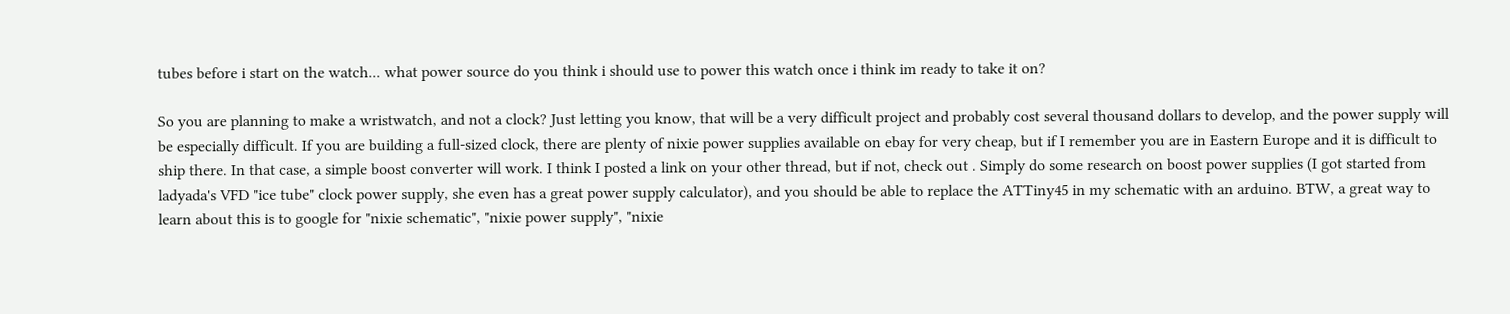tubes before i start on the watch... what power source do you think i should use to power this watch once i think im ready to take it on?

So you are planning to make a wristwatch, and not a clock? Just letting you know, that will be a very difficult project and probably cost several thousand dollars to develop, and the power supply will be especially difficult. If you are building a full-sized clock, there are plenty of nixie power supplies available on ebay for very cheap, but if I remember you are in Eastern Europe and it is difficult to ship there. In that case, a simple boost converter will work. I think I posted a link on your other thread, but if not, check out . Simply do some research on boost power supplies (I got started from ladyada's VFD "ice tube" clock power supply, she even has a great power supply calculator), and you should be able to replace the ATTiny45 in my schematic with an arduino. BTW, a great way to learn about this is to google for "nixie schematic", "nixie power supply", "nixie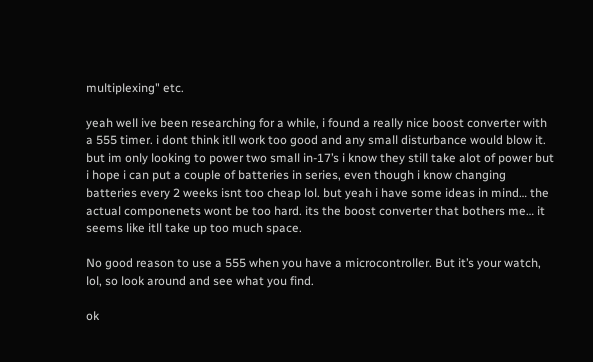multiplexing" etc.

yeah well ive been researching for a while, i found a really nice boost converter with a 555 timer. i dont think itll work too good and any small disturbance would blow it. but im only looking to power two small in-17’s i know they still take alot of power but i hope i can put a couple of batteries in series, even though i know changing batteries every 2 weeks isnt too cheap lol. but yeah i have some ideas in mind… the actual componenets wont be too hard. its the boost converter that bothers me… it seems like itll take up too much space.

No good reason to use a 555 when you have a microcontroller. But it’s your watch, lol, so look around and see what you find.

ok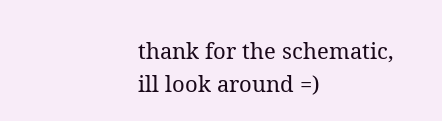thank for the schematic, ill look around =)